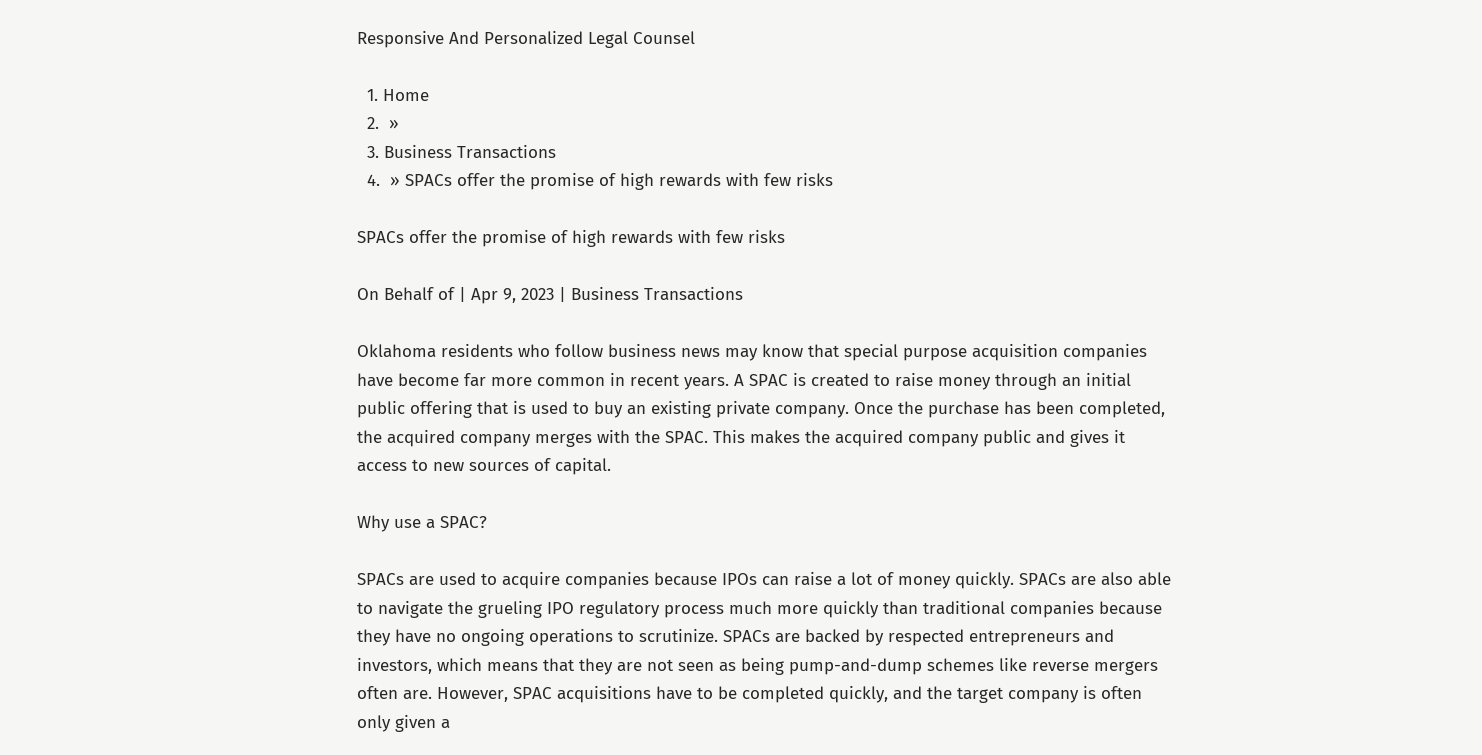Responsive And Personalized Legal Counsel

  1. Home
  2.  »
  3. Business Transactions
  4.  » SPACs offer the promise of high rewards with few risks

SPACs offer the promise of high rewards with few risks

On Behalf of | Apr 9, 2023 | Business Transactions

Oklahoma residents who follow business news may know that special purpose acquisition companies have become far more common in recent years. A SPAC is created to raise money through an initial public offering that is used to buy an existing private company. Once the purchase has been completed, the acquired company merges with the SPAC. This makes the acquired company public and gives it access to new sources of capital.

Why use a SPAC?

SPACs are used to acquire companies because IPOs can raise a lot of money quickly. SPACs are also able to navigate the grueling IPO regulatory process much more quickly than traditional companies because they have no ongoing operations to scrutinize. SPACs are backed by respected entrepreneurs and investors, which means that they are not seen as being pump-and-dump schemes like reverse mergers often are. However, SPAC acquisitions have to be completed quickly, and the target company is often only given a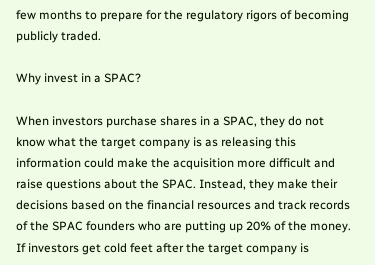few months to prepare for the regulatory rigors of becoming publicly traded.

Why invest in a SPAC?

When investors purchase shares in a SPAC, they do not know what the target company is as releasing this information could make the acquisition more difficult and raise questions about the SPAC. Instead, they make their decisions based on the financial resources and track records of the SPAC founders who are putting up 20% of the money. If investors get cold feet after the target company is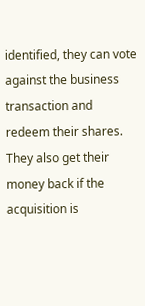identified, they can vote against the business transaction and redeem their shares. They also get their money back if the acquisition is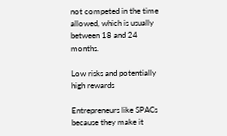not competed in the time allowed, which is usually between 18 and 24 months.

Low risks and potentially high rewards

Entrepreneurs like SPACs because they make it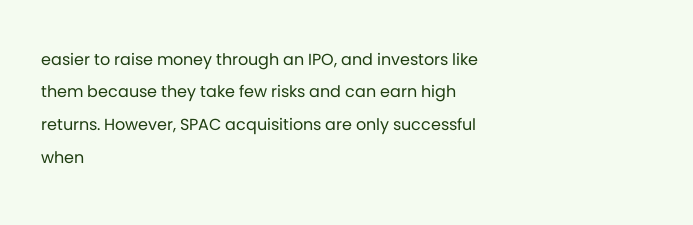easier to raise money through an IPO, and investors like them because they take few risks and can earn high returns. However, SPAC acquisitions are only successful when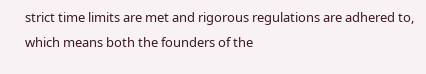strict time limits are met and rigorous regulations are adhered to, which means both the founders of the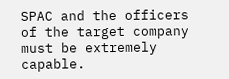SPAC and the officers of the target company must be extremely capable.